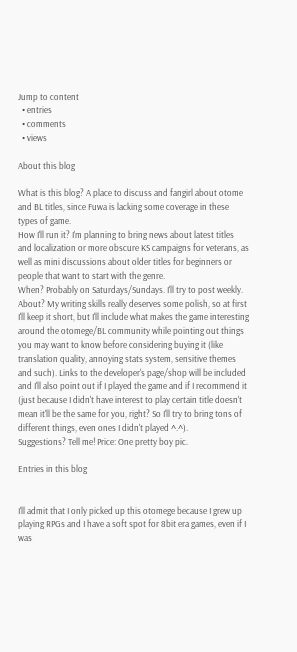Jump to content
  • entries
  • comments
  • views

About this blog

What is this blog? A place to discuss and fangirl about otome and BL titles, since Fuwa is lacking some coverage in these types of game.
How I'll run it? I'm planning to bring news about latest titles and localization or more obscure KS campaigns for veterans, as well as mini discussions about older titles for beginners or people that want to start with the genre.
When? Probably on Saturdays/Sundays. I'll try to post weekly.
About? My writing skills really deserves some polish, so at first I'll keep it short, but I'll include what makes the game interesting around the otomege/BL community while pointing out things you may want to know before considering buying it (like translation quality, annoying stats system, sensitive themes and such). Links to the developer's page/shop will be included and I'll also point out if I played the game and if I recommend it (just because I didn't have interest to play certain title doesn't mean it'll be the same for you, right? So I'll try to bring tons of different things, even ones I didn't played ^.^).
Suggestions? Tell me! Price: One pretty boy pic.

Entries in this blog


I'll admit that I only picked up this otomege because I grew up playing RPGs and I have a soft spot for 8bit era games, even if I was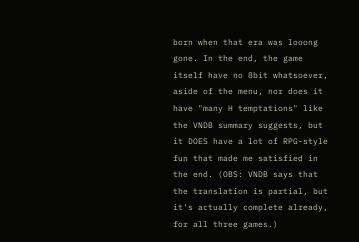born when that era was looong gone. In the end, the game itself have no 8bit whatsoever, aside of the menu, nor does it have "many H temptations" like the VNDB summary suggests, but it DOES have a lot of RPG-style fun that made me satisfied in the end. (OBS: VNDB says that the translation is partial, but it's actually complete already, for all three games.)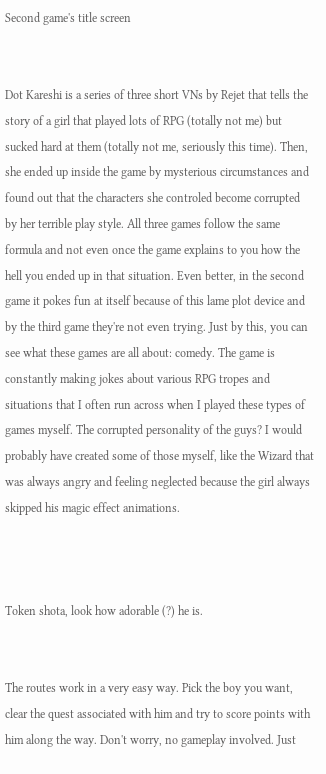Second game's title screen


Dot Kareshi is a series of three short VNs by Rejet that tells the story of a girl that played lots of RPG (totally not me) but sucked hard at them (totally not me, seriously this time). Then, she ended up inside the game by mysterious circumstances and found out that the characters she controled become corrupted by her terrible play style. All three games follow the same formula and not even once the game explains to you how the hell you ended up in that situation. Even better, in the second game it pokes fun at itself because of this lame plot device and by the third game they're not even trying. Just by this, you can see what these games are all about: comedy. The game is constantly making jokes about various RPG tropes and situations that I often run across when I played these types of games myself. The corrupted personality of the guys? I would probably have created some of those myself, like the Wizard that was always angry and feeling neglected because the girl always skipped his magic effect animations.



Token shota, look how adorable (?) he is.


The routes work in a very easy way. Pick the boy you want, clear the quest associated with him and try to score points with him along the way. Don't worry, no gameplay involved. Just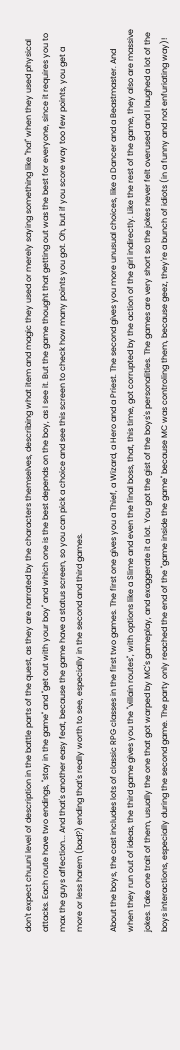don't expect chuuni level of description in the battle parts of the quest, as they are narrated by the characters themselves, describing what item and magic they used or merely saying something like "ha!" when they used physical attacks. Each route have two endings, "stay in the game" and "get out with your boy" and which one is the best depends on the boy, as I see it. But the game thought that getting out was the best for everyone, since it requires you to max the guys affection... And that's another easy feat, because the game have a status screen, so you can pick a choice and see this screen to check how many points you got. Oh, but if you score way too few points, you get a more or less harem (bad?) ending that's really worth to see, especially in the second and third games.

About the boys, the cast includes lots of classic RPG classes in the first two games. The first one gives you a Thief, a Wizard, a Hero and a Priest. The second gives you more unusual choices, like a Dancer and a Beastmaster. And when they run out of ideas, the third game gives you the "villain routes", with options like a Slime and even the final boss, that, this time, got corrupted by the action of the girl indirectly. Like the rest of the game, they also are massive jokes. Take one trait of them, usually the one that got warped by MC's gameplay, and exaggerate it a lot. You got the gist of the boys's personalities. The games are very short so the jokes never felt overused and I laughed a lot of the boys interactions, especially during the second game. The party only reached the end of the "game inside the game" because MC was controling them, because geez, they're a bunch of idiots (in a funny and not enfuriating way)!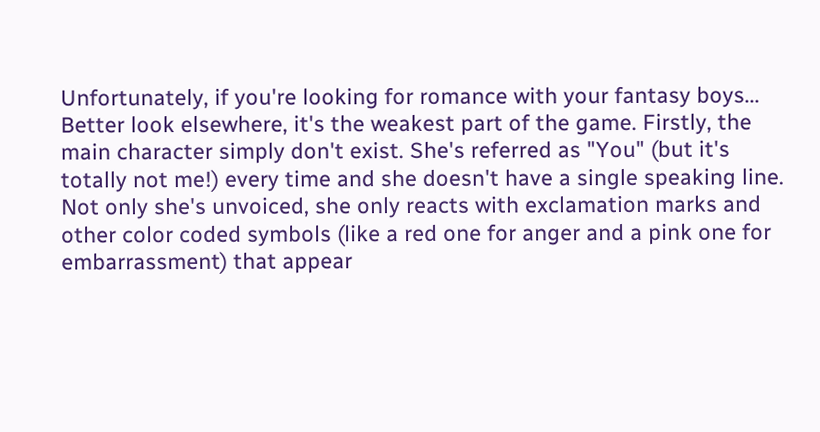Unfortunately, if you're looking for romance with your fantasy boys... Better look elsewhere, it's the weakest part of the game. Firstly, the main character simply don't exist. She's referred as "You" (but it's totally not me!) every time and she doesn't have a single speaking line. Not only she's unvoiced, she only reacts with exclamation marks and other color coded symbols (like a red one for anger and a pink one for embarrassment) that appear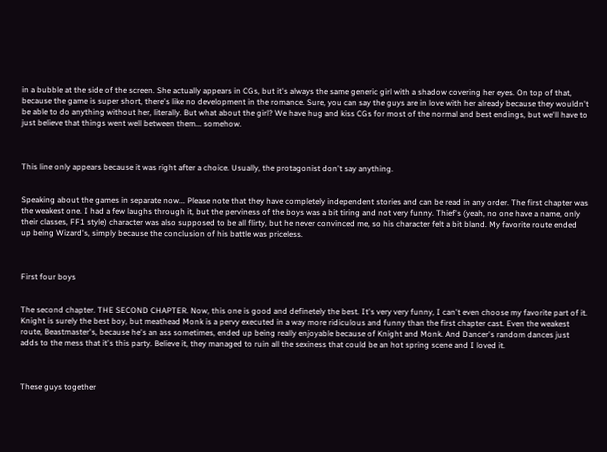in a bubble at the side of the screen. She actually appears in CGs, but it's always the same generic girl with a shadow covering her eyes. On top of that, because the game is super short, there's like no development in the romance. Sure, you can say the guys are in love with her already because they wouldn't be able to do anything without her, literally. But what about the girl? We have hug and kiss CGs for most of the normal and best endings, but we'll have to just believe that things went well between them... somehow.



This line only appears because it was right after a choice. Usually, the protagonist don't say anything.


Speaking about the games in separate now... Please note that they have completely independent stories and can be read in any order. The first chapter was the weakest one. I had a few laughs through it, but the perviness of the boys was a bit tiring and not very funny. Thief's (yeah, no one have a name, only their classes, FF1 style) character was also supposed to be all flirty, but he never convinced me, so his character felt a bit bland. My favorite route ended up being Wizard's, simply because the conclusion of his battle was priceless.



First four boys


The second chapter. THE SECOND CHAPTER. Now, this one is good and definetely the best. It's very very funny, I can't even choose my favorite part of it. Knight is surely the best boy, but meathead Monk is a pervy executed in a way more ridiculous and funny than the first chapter cast. Even the weakest route, Beastmaster's, because he's an ass sometimes, ended up being really enjoyable because of Knight and Monk. And Dancer's random dances just adds to the mess that it's this party. Believe it, they managed to ruin all the sexiness that could be an hot spring scene and I loved it.



These guys together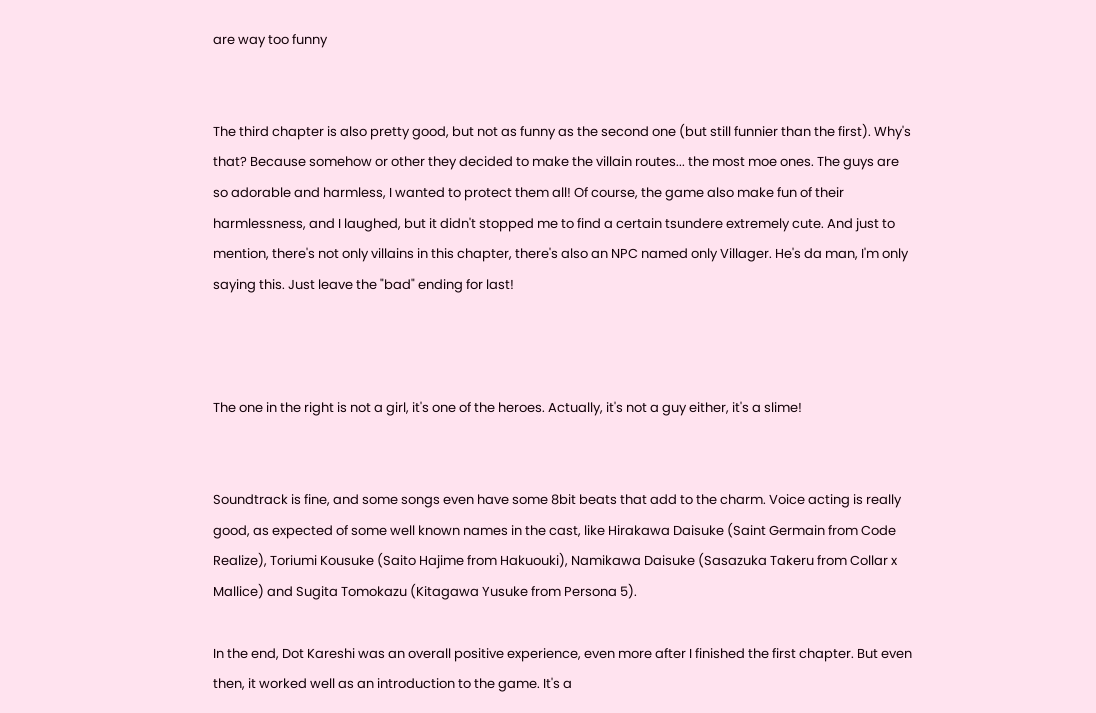are way too funny


The third chapter is also pretty good, but not as funny as the second one (but still funnier than the first). Why's that? Because somehow or other they decided to make the villain routes... the most moe ones. The guys are so adorable and harmless, I wanted to protect them all! Of course, the game also make fun of their harmlessness, and I laughed, but it didn't stopped me to find a certain tsundere extremely cute. And just to mention, there's not only villains in this chapter, there's also an NPC named only Villager. He's da man, I'm only saying this. Just leave the "bad" ending for last!



The one in the right is not a girl, it's one of the heroes. Actually, it's not a guy either, it's a slime!


Soundtrack is fine, and some songs even have some 8bit beats that add to the charm. Voice acting is really good, as expected of some well known names in the cast, like Hirakawa Daisuke (Saint Germain from Code Realize), Toriumi Kousuke (Saito Hajime from Hakuouki), Namikawa Daisuke (Sasazuka Takeru from Collar x Mallice) and Sugita Tomokazu (Kitagawa Yusuke from Persona 5).

In the end, Dot Kareshi was an overall positive experience, even more after I finished the first chapter. But even then, it worked well as an introduction to the game. It's a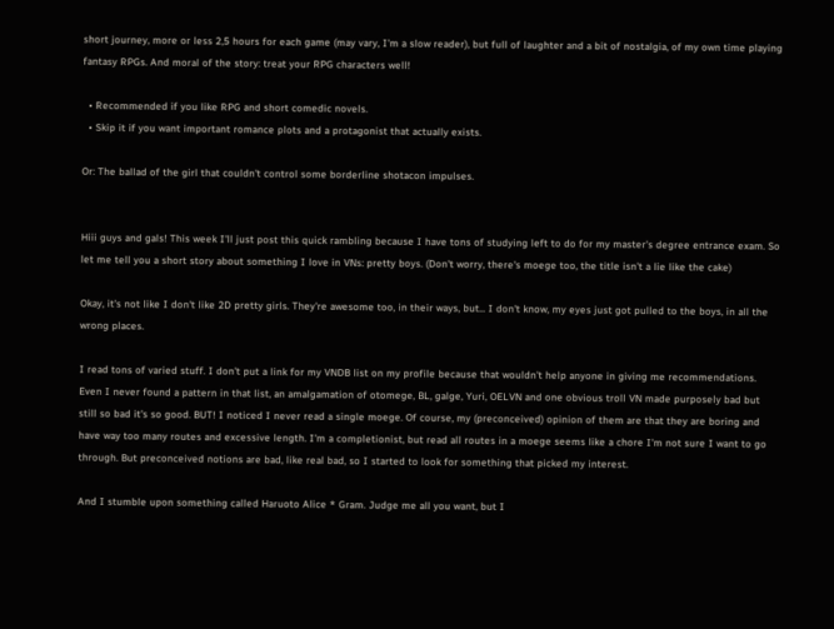short journey, more or less 2,5 hours for each game (may vary, I'm a slow reader), but full of laughter and a bit of nostalgia, of my own time playing fantasy RPGs. And moral of the story: treat your RPG characters well!

  • Recommended if you like RPG and short comedic novels.
  • Skip it if you want important romance plots and a protagonist that actually exists.

Or: The ballad of the girl that couldn't control some borderline shotacon impulses.


Hiii guys and gals! This week I'll just post this quick rambling because I have tons of studying left to do for my master's degree entrance exam. So let me tell you a short story about something I love in VNs: pretty boys. (Don't worry, there's moege too, the title isn't a lie like the cake)

Okay, it's not like I don't like 2D pretty girls. They're awesome too, in their ways, but... I don't know, my eyes just got pulled to the boys, in all the wrong places.

I read tons of varied stuff. I don't put a link for my VNDB list on my profile because that wouldn't help anyone in giving me recommendations. Even I never found a pattern in that list, an amalgamation of otomege, BL, galge, Yuri, OELVN and one obvious troll VN made purposely bad but still so bad it's so good. BUT! I noticed I never read a single moege. Of course, my (preconceived) opinion of them are that they are boring and have way too many routes and excessive length. I'm a completionist, but read all routes in a moege seems like a chore I'm not sure I want to go through. But preconceived notions are bad, like real bad, so I started to look for something that picked my interest.

And I stumble upon something called Haruoto Alice * Gram. Judge me all you want, but I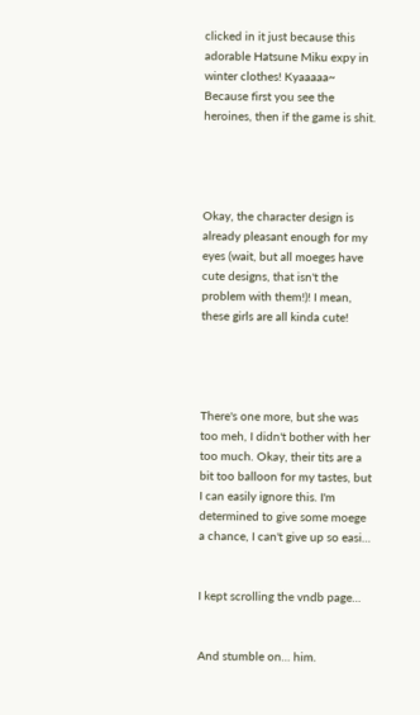clicked in it just because this adorable Hatsune Miku expy in winter clothes! Kyaaaaa~ Because first you see the heroines, then if the game is shit.




Okay, the character design is already pleasant enough for my eyes (wait, but all moeges have cute designs, that isn't the problem with them!)! I mean, these girls are all kinda cute!




There's one more, but she was too meh, I didn't bother with her too much. Okay, their tits are a bit too balloon for my tastes, but I can easily ignore this. I'm determined to give some moege a chance, I can't give up so easi...


I kept scrolling the vndb page...


And stumble on... him.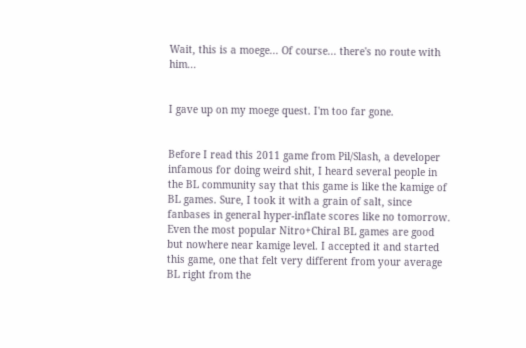Wait, this is a moege... Of course... there's no route with him...


I gave up on my moege quest. I'm too far gone.


Before I read this 2011 game from Pil/Slash, a developer infamous for doing weird shit, I heard several people in the BL community say that this game is like the kamige of BL games. Sure, I took it with a grain of salt, since fanbases in general hyper-inflate scores like no tomorrow. Even the most popular Nitro+Chiral BL games are good but nowhere near kamige level. I accepted it and started this game, one that felt very different from your average BL right from the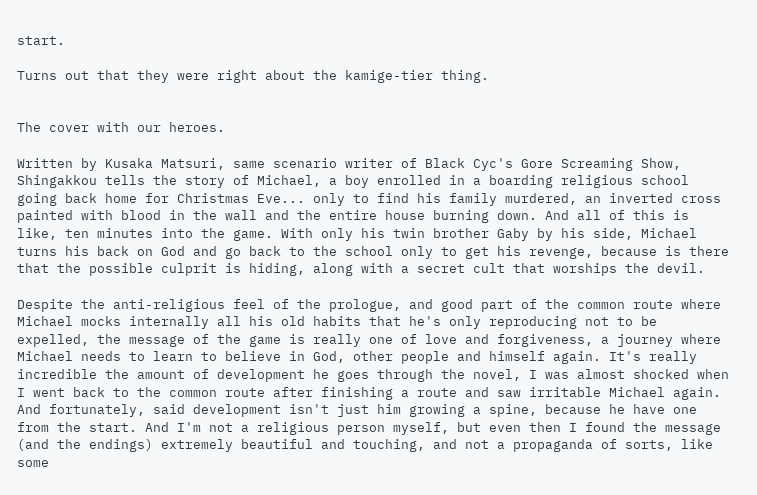start.

Turns out that they were right about the kamige-tier thing.


The cover with our heroes.

Written by Kusaka Matsuri, same scenario writer of Black Cyc's Gore Screaming Show, Shingakkou tells the story of Michael, a boy enrolled in a boarding religious school going back home for Christmas Eve... only to find his family murdered, an inverted cross painted with blood in the wall and the entire house burning down. And all of this is like, ten minutes into the game. With only his twin brother Gaby by his side, Michael turns his back on God and go back to the school only to get his revenge, because is there that the possible culprit is hiding, along with a secret cult that worships the devil.

Despite the anti-religious feel of the prologue, and good part of the common route where Michael mocks internally all his old habits that he's only reproducing not to be expelled, the message of the game is really one of love and forgiveness, a journey where Michael needs to learn to believe in God, other people and himself again. It's really incredible the amount of development he goes through the novel, I was almost shocked when I went back to the common route after finishing a route and saw irritable Michael again. And fortunately, said development isn't just him growing a spine, because he have one from the start. And I'm not a religious person myself, but even then I found the message (and the endings) extremely beautiful and touching, and not a propaganda of sorts, like some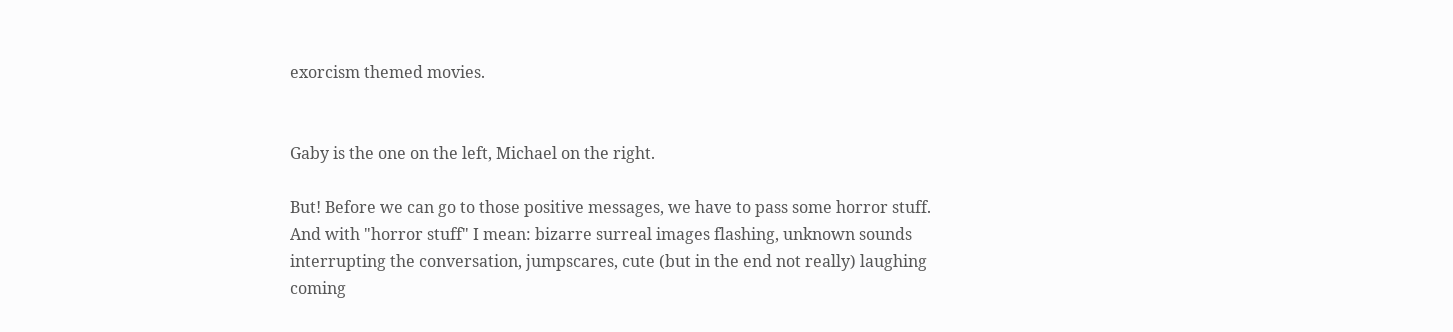exorcism themed movies.


Gaby is the one on the left, Michael on the right.

But! Before we can go to those positive messages, we have to pass some horror stuff. And with "horror stuff" I mean: bizarre surreal images flashing, unknown sounds interrupting the conversation, jumpscares, cute (but in the end not really) laughing coming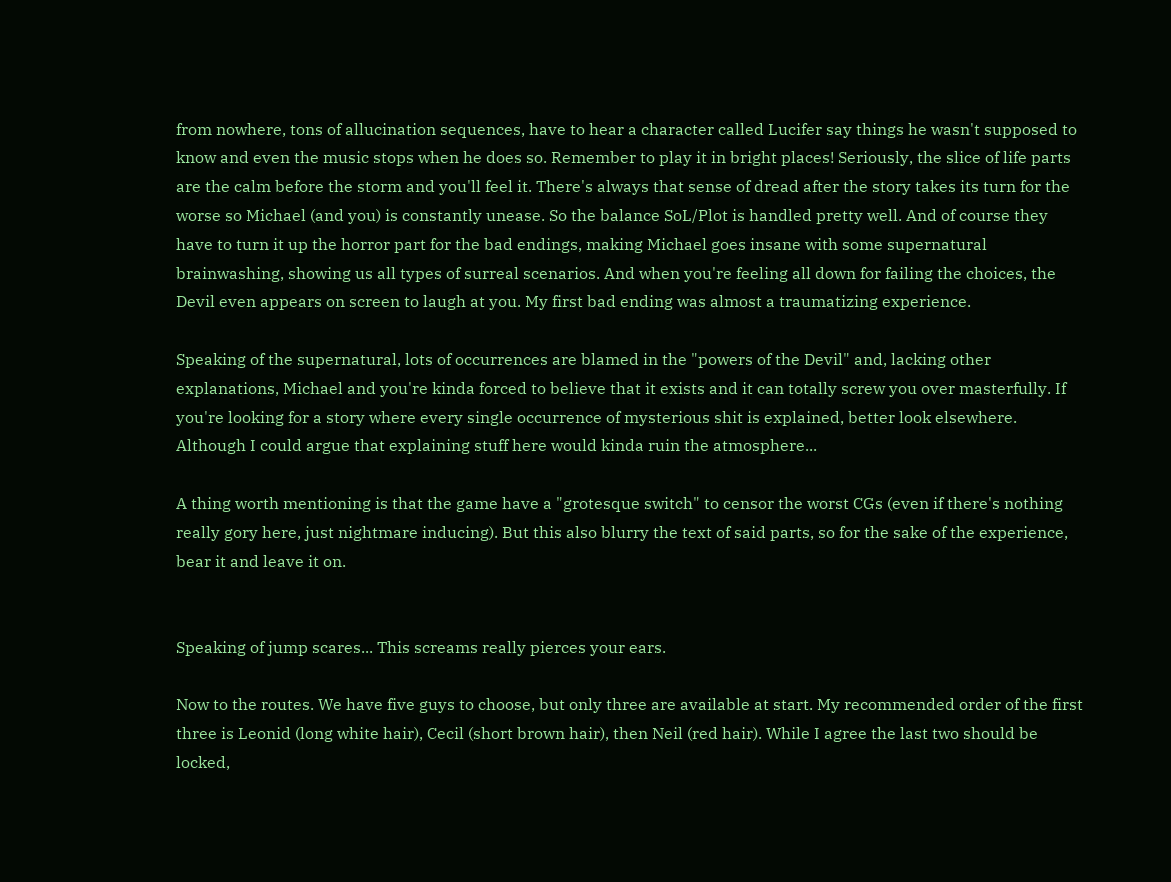from nowhere, tons of allucination sequences, have to hear a character called Lucifer say things he wasn't supposed to know and even the music stops when he does so. Remember to play it in bright places! Seriously, the slice of life parts are the calm before the storm and you'll feel it. There's always that sense of dread after the story takes its turn for the worse so Michael (and you) is constantly unease. So the balance SoL/Plot is handled pretty well. And of course they have to turn it up the horror part for the bad endings, making Michael goes insane with some supernatural brainwashing, showing us all types of surreal scenarios. And when you're feeling all down for failing the choices, the Devil even appears on screen to laugh at you. My first bad ending was almost a traumatizing experience.

Speaking of the supernatural, lots of occurrences are blamed in the "powers of the Devil" and, lacking other explanations, Michael and you're kinda forced to believe that it exists and it can totally screw you over masterfully. If you're looking for a story where every single occurrence of mysterious shit is explained, better look elsewhere. Although I could argue that explaining stuff here would kinda ruin the atmosphere...

A thing worth mentioning is that the game have a "grotesque switch" to censor the worst CGs (even if there's nothing really gory here, just nightmare inducing). But this also blurry the text of said parts, so for the sake of the experience, bear it and leave it on.


Speaking of jump scares... This screams really pierces your ears.

Now to the routes. We have five guys to choose, but only three are available at start. My recommended order of the first three is Leonid (long white hair), Cecil (short brown hair), then Neil (red hair). While I agree the last two should be locked,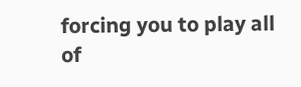forcing you to play all of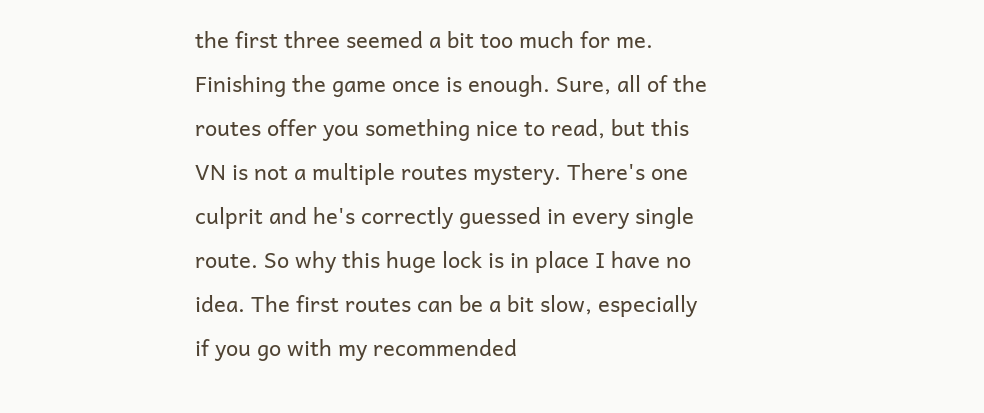the first three seemed a bit too much for me. Finishing the game once is enough. Sure, all of the routes offer you something nice to read, but this VN is not a multiple routes mystery. There's one culprit and he's correctly guessed in every single route. So why this huge lock is in place I have no idea. The first routes can be a bit slow, especially if you go with my recommended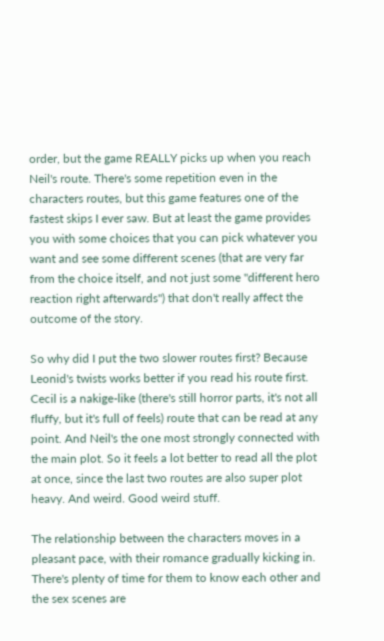order, but the game REALLY picks up when you reach Neil's route. There's some repetition even in the characters routes, but this game features one of the fastest skips I ever saw. But at least the game provides you with some choices that you can pick whatever you want and see some different scenes (that are very far from the choice itself, and not just some "different hero reaction right afterwards") that don't really affect the outcome of the story.

So why did I put the two slower routes first? Because Leonid's twists works better if you read his route first. Cecil is a nakige-like (there's still horror parts, it's not all fluffy, but it's full of feels) route that can be read at any point. And Neil's the one most strongly connected with the main plot. So it feels a lot better to read all the plot at once, since the last two routes are also super plot heavy. And weird. Good weird stuff.

The relationship between the characters moves in a pleasant pace, with their romance gradually kicking in. There's plenty of time for them to know each other and the sex scenes are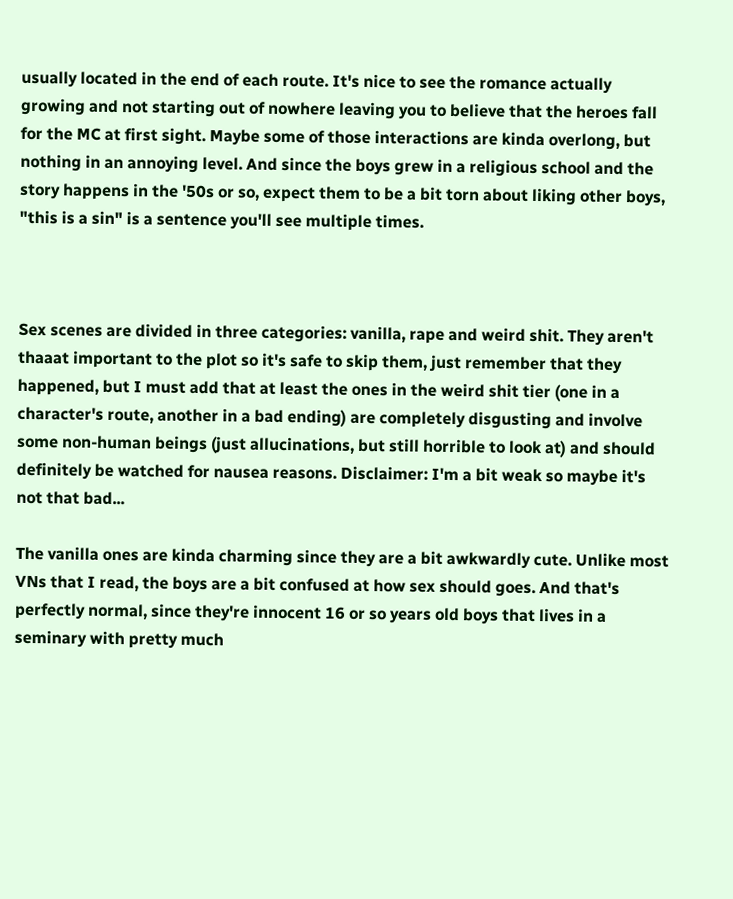usually located in the end of each route. It's nice to see the romance actually growing and not starting out of nowhere leaving you to believe that the heroes fall for the MC at first sight. Maybe some of those interactions are kinda overlong, but nothing in an annoying level. And since the boys grew in a religious school and the story happens in the '50s or so, expect them to be a bit torn about liking other boys, "this is a sin" is a sentence you'll see multiple times.



Sex scenes are divided in three categories: vanilla, rape and weird shit. They aren't thaaat important to the plot so it's safe to skip them, just remember that they happened, but I must add that at least the ones in the weird shit tier (one in a character's route, another in a bad ending) are completely disgusting and involve some non-human beings (just allucinations, but still horrible to look at) and should definitely be watched for nausea reasons. Disclaimer: I'm a bit weak so maybe it's not that bad...

The vanilla ones are kinda charming since they are a bit awkwardly cute. Unlike most VNs that I read, the boys are a bit confused at how sex should goes. And that's perfectly normal, since they're innocent 16 or so years old boys that lives in a seminary with pretty much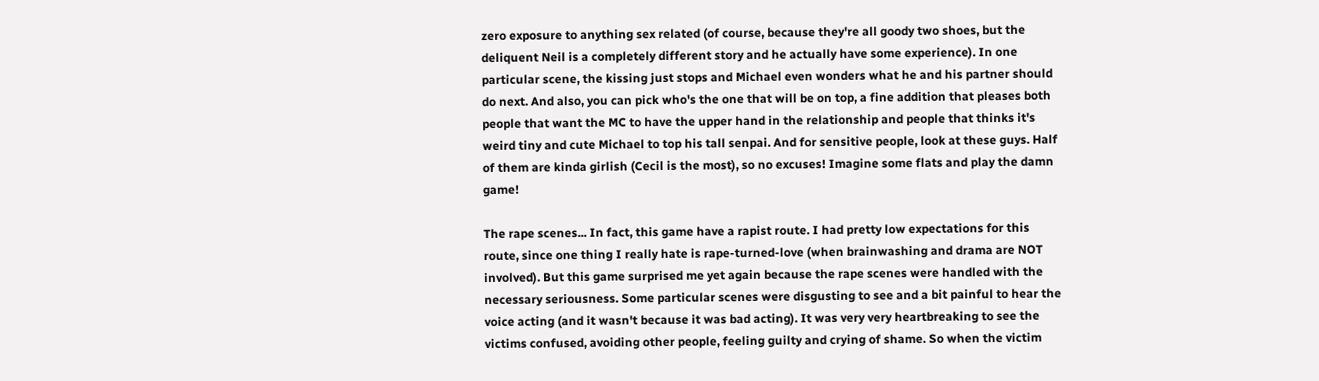zero exposure to anything sex related (of course, because they're all goody two shoes, but the deliquent Neil is a completely different story and he actually have some experience). In one particular scene, the kissing just stops and Michael even wonders what he and his partner should do next. And also, you can pick who's the one that will be on top, a fine addition that pleases both people that want the MC to have the upper hand in the relationship and people that thinks it's weird tiny and cute Michael to top his tall senpai. And for sensitive people, look at these guys. Half of them are kinda girlish (Cecil is the most), so no excuses! Imagine some flats and play the damn game!

The rape scenes... In fact, this game have a rapist route. I had pretty low expectations for this route, since one thing I really hate is rape-turned-love (when brainwashing and drama are NOT involved). But this game surprised me yet again because the rape scenes were handled with the necessary seriousness. Some particular scenes were disgusting to see and a bit painful to hear the voice acting (and it wasn't because it was bad acting). It was very very heartbreaking to see the victims confused, avoiding other people, feeling guilty and crying of shame. So when the victim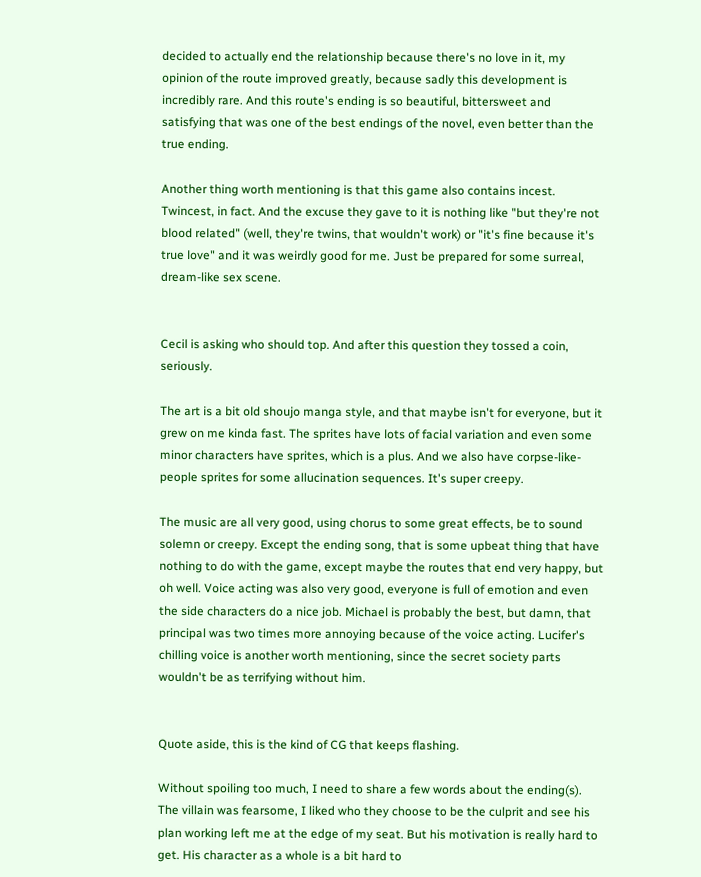decided to actually end the relationship because there's no love in it, my opinion of the route improved greatly, because sadly this development is incredibly rare. And this route's ending is so beautiful, bittersweet and satisfying that was one of the best endings of the novel, even better than the true ending.

Another thing worth mentioning is that this game also contains incest. Twincest, in fact. And the excuse they gave to it is nothing like "but they're not blood related" (well, they're twins, that wouldn't work) or "it's fine because it's true love" and it was weirdly good for me. Just be prepared for some surreal, dream-like sex scene.


Cecil is asking who should top. And after this question they tossed a coin, seriously.

The art is a bit old shoujo manga style, and that maybe isn't for everyone, but it grew on me kinda fast. The sprites have lots of facial variation and even some minor characters have sprites, which is a plus. And we also have corpse-like-people sprites for some allucination sequences. It's super creepy.

The music are all very good, using chorus to some great effects, be to sound solemn or creepy. Except the ending song, that is some upbeat thing that have nothing to do with the game, except maybe the routes that end very happy, but oh well. Voice acting was also very good, everyone is full of emotion and even the side characters do a nice job. Michael is probably the best, but damn, that principal was two times more annoying because of the voice acting. Lucifer's chilling voice is another worth mentioning, since the secret society parts wouldn't be as terrifying without him.


Quote aside, this is the kind of CG that keeps flashing.

Without spoiling too much, I need to share a few words about the ending(s). The villain was fearsome, I liked who they choose to be the culprit and see his plan working left me at the edge of my seat. But his motivation is really hard to get. His character as a whole is a bit hard to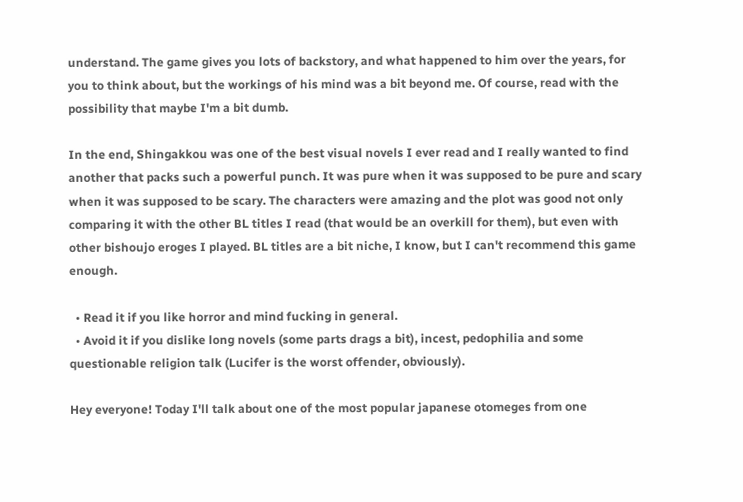understand. The game gives you lots of backstory, and what happened to him over the years, for you to think about, but the workings of his mind was a bit beyond me. Of course, read with the possibility that maybe I'm a bit dumb.

In the end, Shingakkou was one of the best visual novels I ever read and I really wanted to find another that packs such a powerful punch. It was pure when it was supposed to be pure and scary when it was supposed to be scary. The characters were amazing and the plot was good not only comparing it with the other BL titles I read (that would be an overkill for them), but even with other bishoujo eroges I played. BL titles are a bit niche, I know, but I can't recommend this game enough.

  • Read it if you like horror and mind fucking in general.
  • Avoid it if you dislike long novels (some parts drags a bit), incest, pedophilia and some questionable religion talk (Lucifer is the worst offender, obviously).

Hey everyone! Today I'll talk about one of the most popular japanese otomeges from one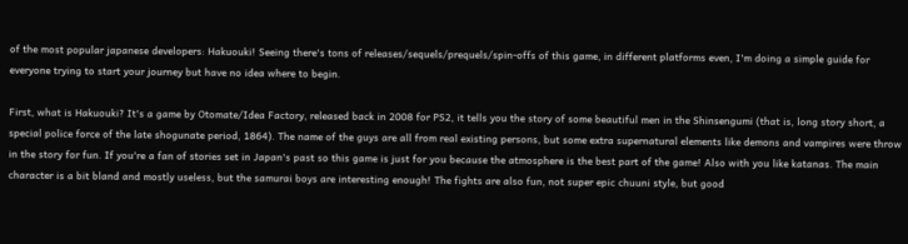of the most popular japanese developers: Hakuouki! Seeing there's tons of releases/sequels/prequels/spin-offs of this game, in different platforms even, I'm doing a simple guide for everyone trying to start your journey but have no idea where to begin.

First, what is Hakuouki? It's a game by Otomate/Idea Factory, released back in 2008 for PS2, it tells you the story of some beautiful men in the Shinsengumi (that is, long story short, a special police force of the late shogunate period, 1864). The name of the guys are all from real existing persons, but some extra supernatural elements like demons and vampires were throw in the story for fun. If you're a fan of stories set in Japan's past so this game is just for you because the atmosphere is the best part of the game! Also with you like katanas. The main character is a bit bland and mostly useless, but the samurai boys are interesting enough! The fights are also fun, not super epic chuuni style, but good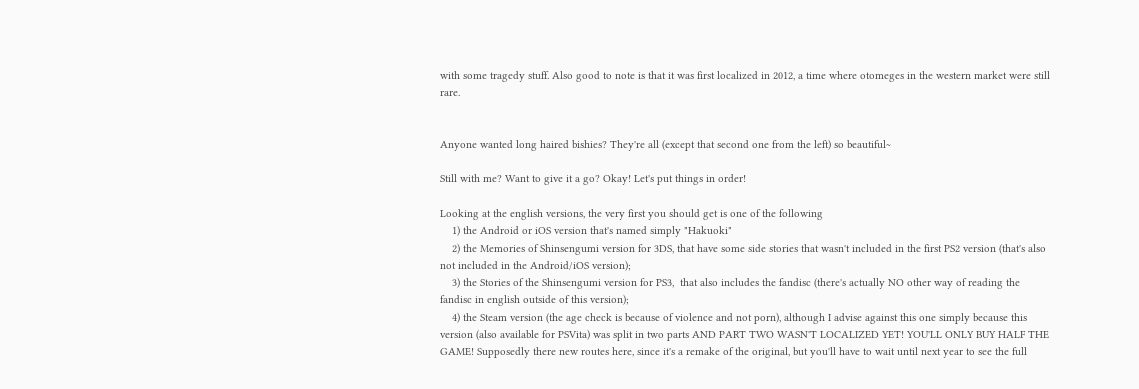with some tragedy stuff. Also good to note is that it was first localized in 2012, a time where otomeges in the western market were still rare.


Anyone wanted long haired bishies? They're all (except that second one from the left) so beautiful~

Still with me? Want to give it a go? Okay! Let's put things in order!

Looking at the english versions, the very first you should get is one of the following
    1) the Android or iOS version that's named simply "Hakuoki"
    2) the Memories of Shinsengumi version for 3DS, that have some side stories that wasn't included in the first PS2 version (that's also not included in the Android/iOS version);
    3) the Stories of the Shinsengumi version for PS3,  that also includes the fandisc (there's actually NO other way of reading the fandisc in english outside of this version);
    4) the Steam version (the age check is because of violence and not porn), although I advise against this one simply because this version (also available for PSVita) was split in two parts AND PART TWO WASN'T LOCALIZED YET! YOU'LL ONLY BUY HALF THE GAME! Supposedly there new routes here, since it's a remake of the original, but you'll have to wait until next year to see the full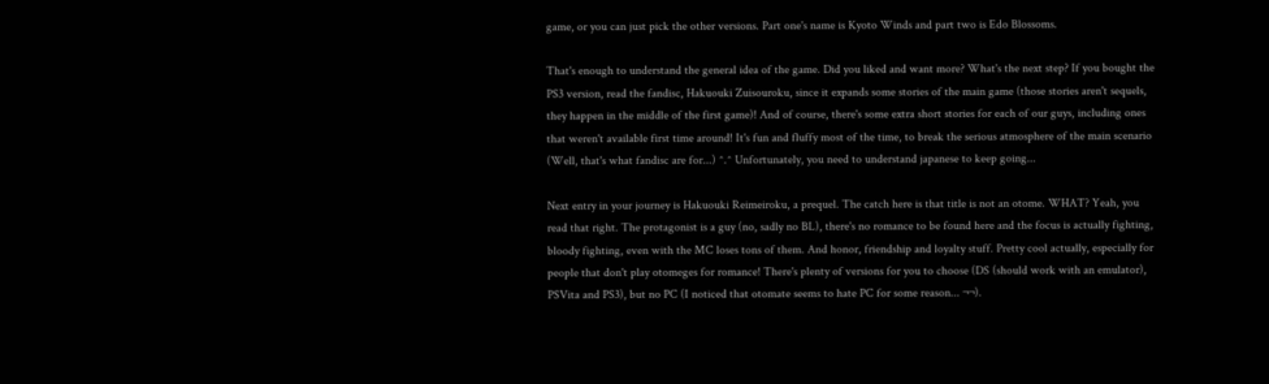game, or you can just pick the other versions. Part one's name is Kyoto Winds and part two is Edo Blossoms.

That's enough to understand the general idea of the game. Did you liked and want more? What's the next step? If you bought the PS3 version, read the fandisc, Hakuouki Zuisouroku, since it expands some stories of the main game (those stories aren't sequels, they happen in the middle of the first game)! And of course, there's some extra short stories for each of our guys, including ones that weren't available first time around! It's fun and fluffy most of the time, to break the serious atmosphere of the main scenario (Well, that's what fandisc are for...) ^.^ Unfortunately, you need to understand japanese to keep going...

Next entry in your journey is Hakuouki Reimeiroku, a prequel. The catch here is that title is not an otome. WHAT? Yeah, you read that right. The protagonist is a guy (no, sadly no BL), there's no romance to be found here and the focus is actually fighting, bloody fighting, even with the MC loses tons of them. And honor, friendship and loyalty stuff. Pretty cool actually, especially for people that don't play otomeges for romance! There's plenty of versions for you to choose (DS (should work with an emulator), PSVita and PS3), but no PC (I noticed that otomate seems to hate PC for some reason... ¬¬).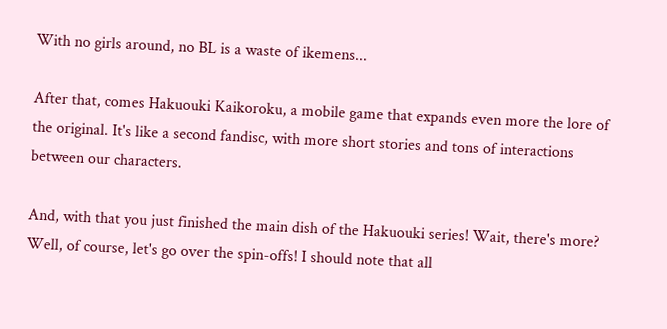With no girls around, no BL is a waste of ikemens...

After that, comes Hakuouki Kaikoroku, a mobile game that expands even more the lore of the original. It's like a second fandisc, with more short stories and tons of interactions between our characters.

And, with that you just finished the main dish of the Hakuouki series! Wait, there's more? Well, of course, let's go over the spin-offs! I should note that all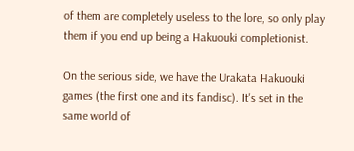of them are completely useless to the lore, so only play them if you end up being a Hakuouki completionist.

On the serious side, we have the Urakata Hakuouki games (the first one and its fandisc). It's set in the same world of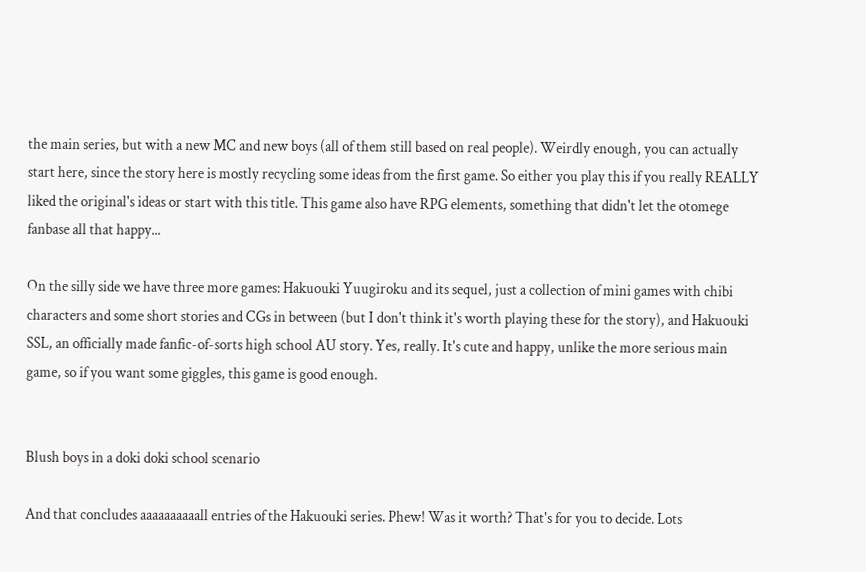the main series, but with a new MC and new boys (all of them still based on real people). Weirdly enough, you can actually start here, since the story here is mostly recycling some ideas from the first game. So either you play this if you really REALLY liked the original's ideas or start with this title. This game also have RPG elements, something that didn't let the otomege fanbase all that happy...

On the silly side we have three more games: Hakuouki Yuugiroku and its sequel, just a collection of mini games with chibi characters and some short stories and CGs in between (but I don't think it's worth playing these for the story), and Hakuouki SSL, an officially made fanfic-of-sorts high school AU story. Yes, really. It's cute and happy, unlike the more serious main game, so if you want some giggles, this game is good enough.


Blush boys in a doki doki school scenario

And that concludes aaaaaaaaaall entries of the Hakuouki series. Phew! Was it worth? That's for you to decide. Lots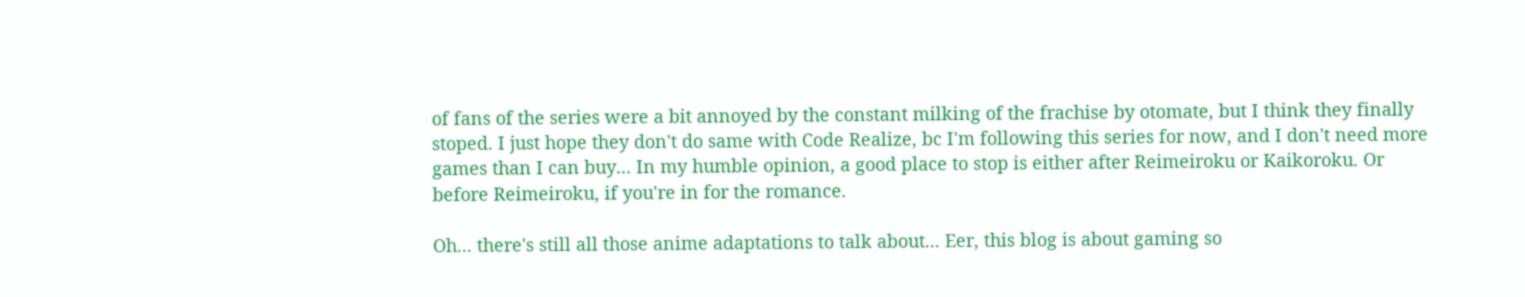of fans of the series were a bit annoyed by the constant milking of the frachise by otomate, but I think they finally stoped. I just hope they don't do same with Code Realize, bc I'm following this series for now, and I don't need more games than I can buy... In my humble opinion, a good place to stop is either after Reimeiroku or Kaikoroku. Or before Reimeiroku, if you're in for the romance.

Oh... there's still all those anime adaptations to talk about... Eer, this blog is about gaming so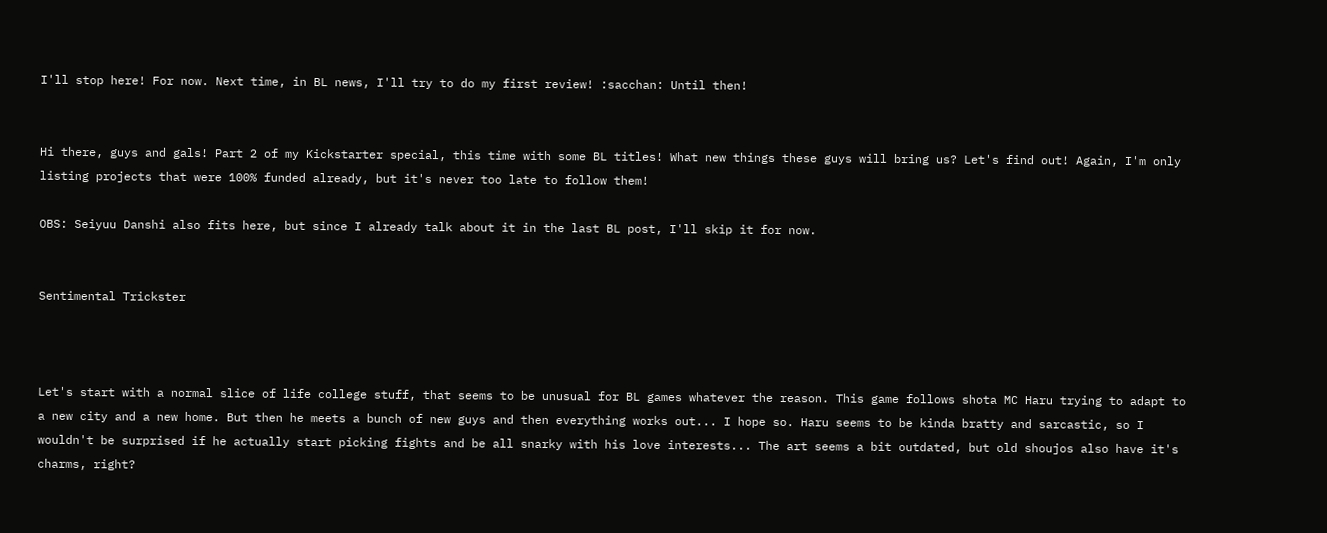I'll stop here! For now. Next time, in BL news, I'll try to do my first review! :sacchan: Until then!


Hi there, guys and gals! Part 2 of my Kickstarter special, this time with some BL titles! What new things these guys will bring us? Let's find out! Again, I'm only listing projects that were 100% funded already, but it's never too late to follow them!

OBS: Seiyuu Danshi also fits here, but since I already talk about it in the last BL post, I'll skip it for now.


Sentimental Trickster



Let's start with a normal slice of life college stuff, that seems to be unusual for BL games whatever the reason. This game follows shota MC Haru trying to adapt to a new city and a new home. But then he meets a bunch of new guys and then everything works out... I hope so. Haru seems to be kinda bratty and sarcastic, so I wouldn't be surprised if he actually start picking fights and be all snarky with his love interests... The art seems a bit outdated, but old shoujos also have it's charms, right?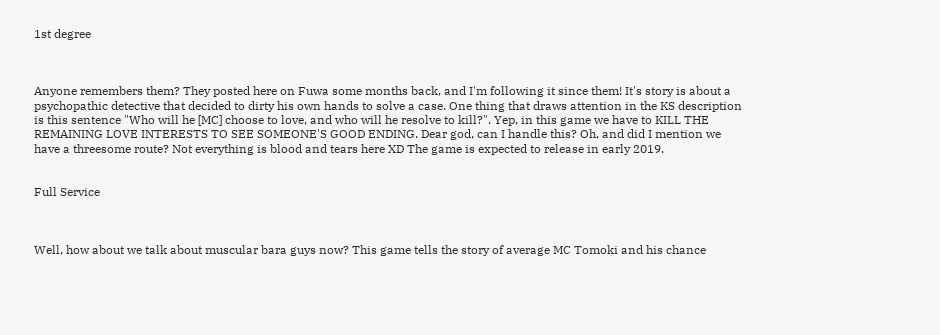1st degree



Anyone remembers them? They posted here on Fuwa some months back, and I'm following it since them! It's story is about a psychopathic detective that decided to dirty his own hands to solve a case. One thing that draws attention in the KS description is this sentence "Who will he [MC] choose to love, and who will he resolve to kill?". Yep, in this game we have to KILL THE REMAINING LOVE INTERESTS TO SEE SOMEONE'S GOOD ENDING. Dear god, can I handle this? Oh, and did I mention we have a threesome route? Not everything is blood and tears here XD The game is expected to release in early 2019.


Full Service



Well, how about we talk about muscular bara guys now? This game tells the story of average MC Tomoki and his chance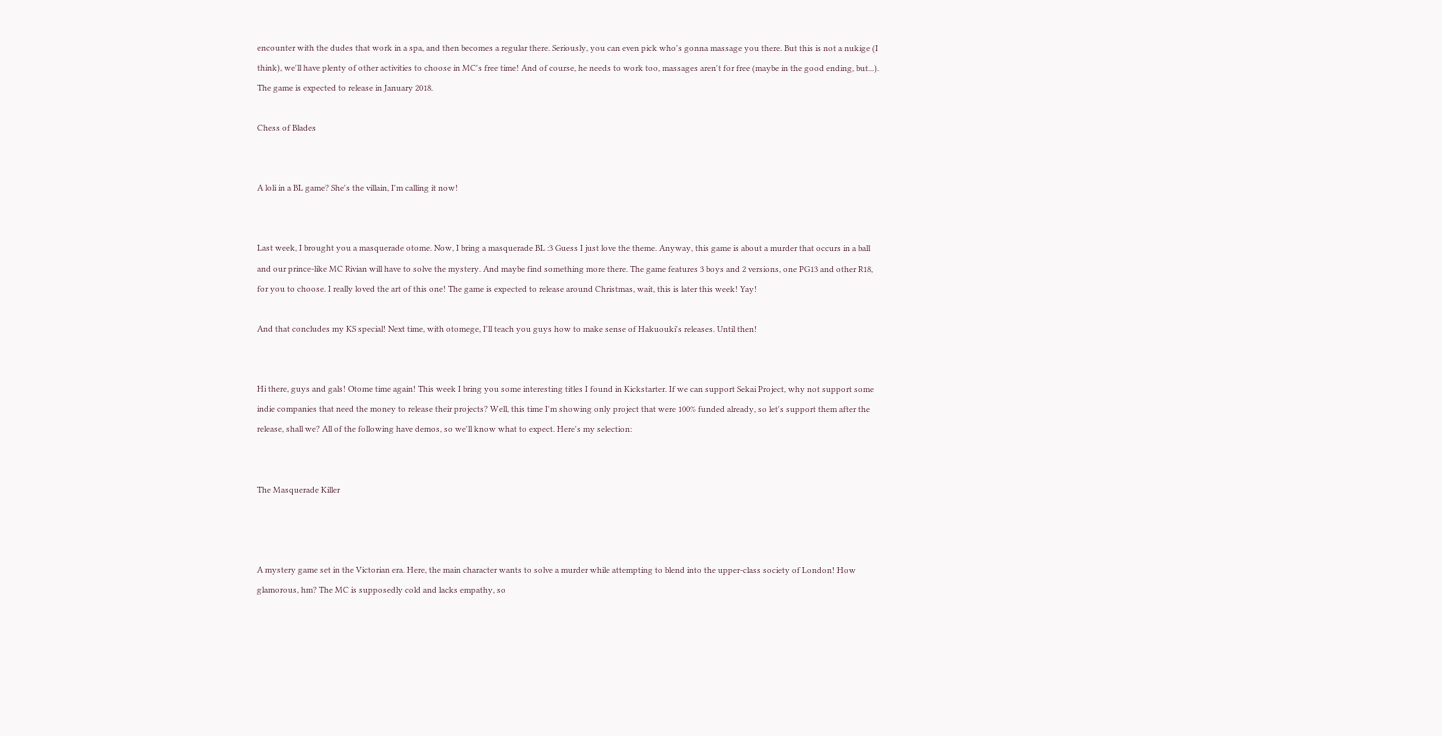encounter with the dudes that work in a spa, and then becomes a regular there. Seriously, you can even pick who's gonna massage you there. But this is not a nukige (I think), we'll have plenty of other activities to choose in MC's free time! And of course, he needs to work too, massages aren't for free (maybe in the good ending, but...). The game is expected to release in January 2018.

Chess of Blades


A loli in a BL game? She's the villain, I'm calling it now!


Last week, I brought you a masquerade otome. Now, I bring a masquerade BL :3 Guess I just love the theme. Anyway, this game is about a murder that occurs in a ball and our prince-like MC Rivian will have to solve the mystery. And maybe find something more there. The game features 3 boys and 2 versions, one PG13 and other R18, for you to choose. I really loved the art of this one! The game is expected to release around Christmas, wait, this is later this week! Yay!

And that concludes my KS special! Next time, with otomege, I'll teach you guys how to make sense of Hakuouki's releases. Until then!


Hi there, guys and gals! Otome time again! This week I bring you some interesting titles I found in Kickstarter. If we can support Sekai Project, why not support some indie companies that need the money to release their projects? Well, this time I'm showing only project that were 100% funded already, so let's support them after the release, shall we? All of the following have demos, so we'll know what to expect. Here's my selection:


The Masquerade Killer



A mystery game set in the Victorian era. Here, the main character wants to solve a murder while attempting to blend into the upper-class society of London! How glamorous, hm? The MC is supposedly cold and lacks empathy, so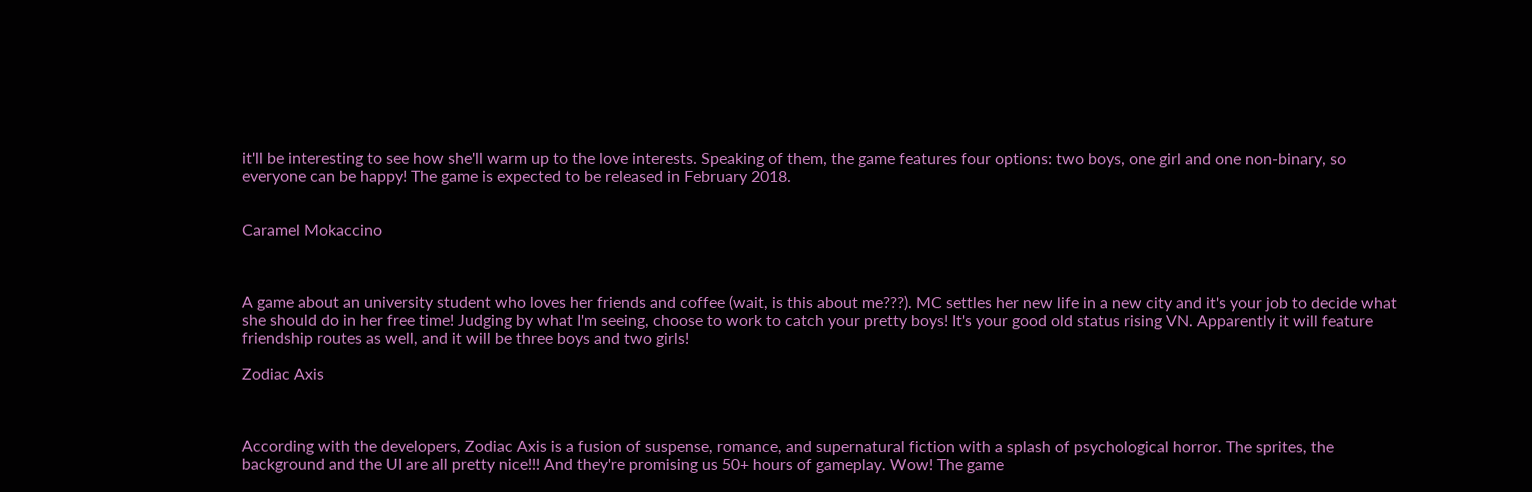it'll be interesting to see how she'll warm up to the love interests. Speaking of them, the game features four options: two boys, one girl and one non-binary, so everyone can be happy! The game is expected to be released in February 2018.


Caramel Mokaccino



A game about an university student who loves her friends and coffee (wait, is this about me???). MC settles her new life in a new city and it's your job to decide what she should do in her free time! Judging by what I'm seeing, choose to work to catch your pretty boys! It's your good old status rising VN. Apparently it will feature friendship routes as well, and it will be three boys and two girls!

Zodiac Axis



According with the developers, Zodiac Axis is a fusion of suspense, romance, and supernatural fiction with a splash of psychological horror. The sprites, the background and the UI are all pretty nice!!! And they're promising us 50+ hours of gameplay. Wow! The game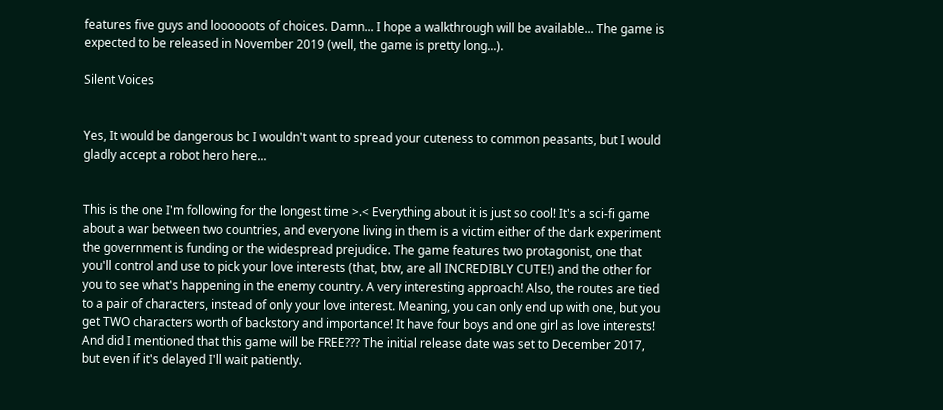features five guys and loooooots of choices. Damn... I hope a walkthrough will be available... The game is expected to be released in November 2019 (well, the game is pretty long...).

Silent Voices


Yes, It would be dangerous bc I wouldn't want to spread your cuteness to common peasants, but I would gladly accept a robot hero here...


This is the one I'm following for the longest time >.< Everything about it is just so cool! It's a sci-fi game about a war between two countries, and everyone living in them is a victim either of the dark experiment the government is funding or the widespread prejudice. The game features two protagonist, one that you'll control and use to pick your love interests (that, btw, are all INCREDIBLY CUTE!) and the other for you to see what's happening in the enemy country. A very interesting approach! Also, the routes are tied to a pair of characters, instead of only your love interest. Meaning, you can only end up with one, but you get TWO characters worth of backstory and importance! It have four boys and one girl as love interests! And did I mentioned that this game will be FREE??? The initial release date was set to December 2017, but even if it's delayed I'll wait patiently.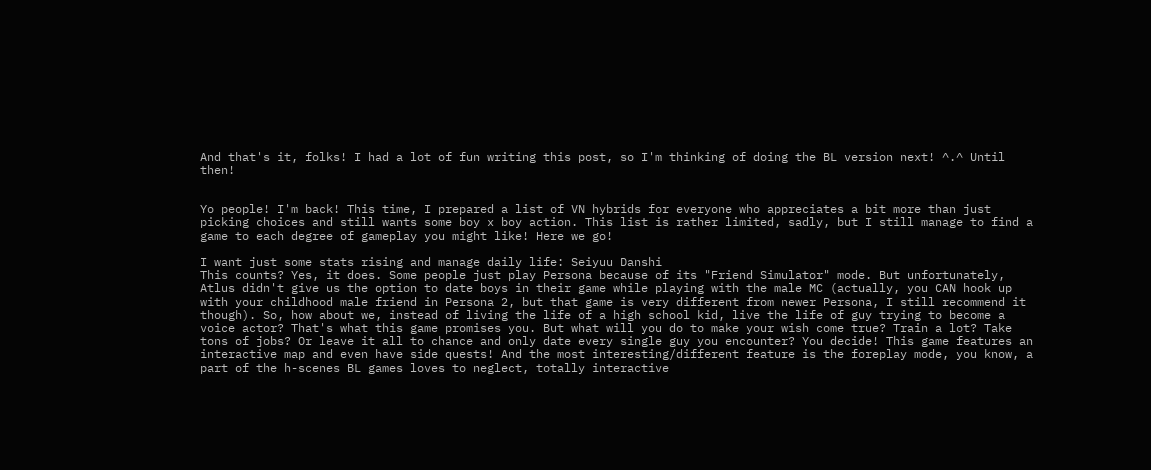And that's it, folks! I had a lot of fun writing this post, so I'm thinking of doing the BL version next! ^.^ Until then!


Yo people! I'm back! This time, I prepared a list of VN hybrids for everyone who appreciates a bit more than just picking choices and still wants some boy x boy action. This list is rather limited, sadly, but I still manage to find a game to each degree of gameplay you might like! Here we go!

I want just some stats rising and manage daily life: Seiyuu Danshi
This counts? Yes, it does. Some people just play Persona because of its "Friend Simulator" mode. But unfortunately, Atlus didn't give us the option to date boys in their game while playing with the male MC (actually, you CAN hook up with your childhood male friend in Persona 2, but that game is very different from newer Persona, I still recommend it though). So, how about we, instead of living the life of a high school kid, live the life of guy trying to become a voice actor? That's what this game promises you. But what will you do to make your wish come true? Train a lot? Take tons of jobs? Or leave it all to chance and only date every single guy you encounter? You decide! This game features an interactive map and even have side quests! And the most interesting/different feature is the foreplay mode, you know, a part of the h-scenes BL games loves to neglect, totally interactive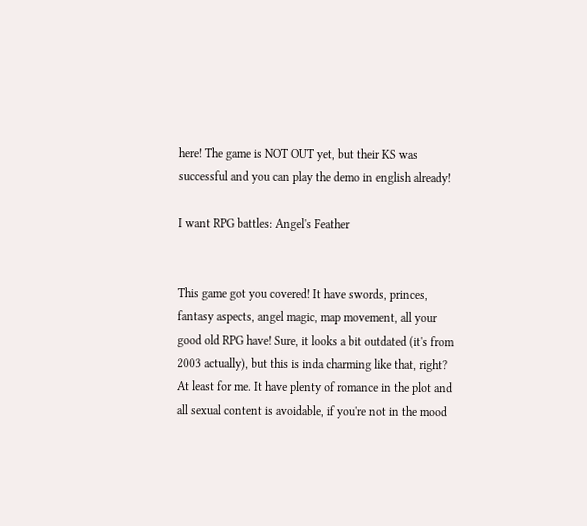here! The game is NOT OUT yet, but their KS was successful and you can play the demo in english already!

I want RPG battles: Angel's Feather


This game got you covered! It have swords, princes, fantasy aspects, angel magic, map movement, all your good old RPG have! Sure, it looks a bit outdated (it's from 2003 actually), but this is inda charming like that, right? At least for me. It have plenty of romance in the plot and all sexual content is avoidable, if you're not in the mood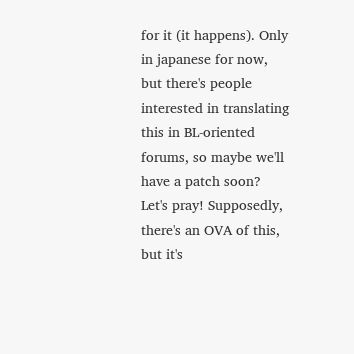for it (it happens). Only in japanese for now, but there's people interested in translating this in BL-oriented forums, so maybe we'll have a patch soon? Let's pray! Supposedly, there's an OVA of this, but it's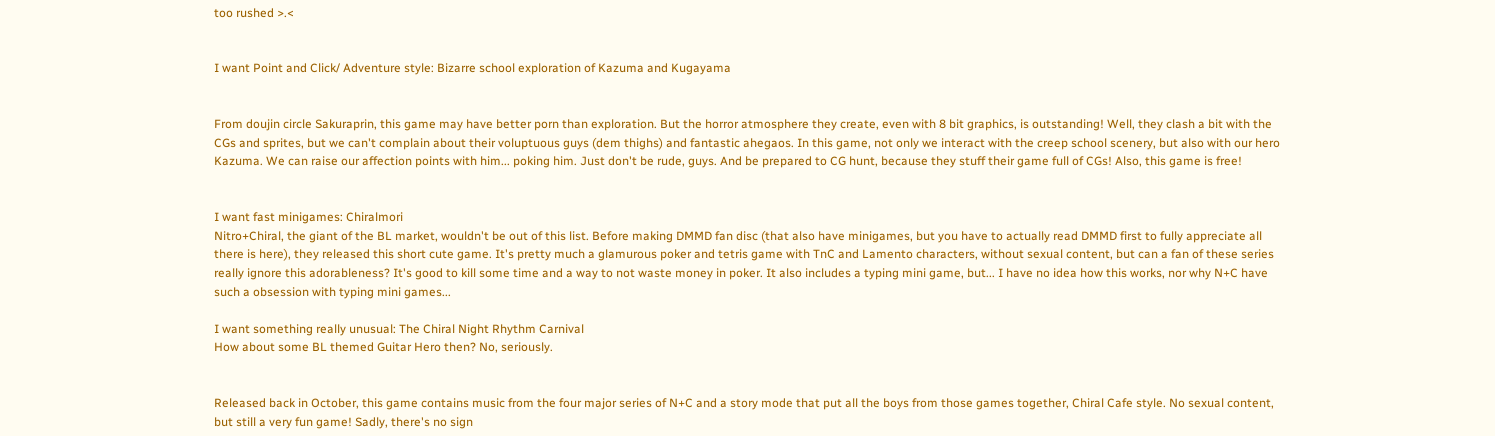too rushed >.<


I want Point and Click/ Adventure style: Bizarre school exploration of Kazuma and Kugayama


From doujin circle Sakuraprin, this game may have better porn than exploration. But the horror atmosphere they create, even with 8 bit graphics, is outstanding! Well, they clash a bit with the CGs and sprites, but we can't complain about their voluptuous guys (dem thighs) and fantastic ahegaos. In this game, not only we interact with the creep school scenery, but also with our hero Kazuma. We can raise our affection points with him... poking him. Just don't be rude, guys. And be prepared to CG hunt, because they stuff their game full of CGs! Also, this game is free!


I want fast minigames: Chiralmori
Nitro+Chiral, the giant of the BL market, wouldn't be out of this list. Before making DMMD fan disc (that also have minigames, but you have to actually read DMMD first to fully appreciate all there is here), they released this short cute game. It's pretty much a glamurous poker and tetris game with TnC and Lamento characters, without sexual content, but can a fan of these series really ignore this adorableness? It's good to kill some time and a way to not waste money in poker. It also includes a typing mini game, but... I have no idea how this works, nor why N+C have such a obsession with typing mini games...

I want something really unusual: The Chiral Night Rhythm Carnival
How about some BL themed Guitar Hero then? No, seriously.


Released back in October, this game contains music from the four major series of N+C and a story mode that put all the boys from those games together, Chiral Cafe style. No sexual content, but still a very fun game! Sadly, there's no sign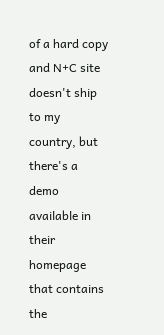of a hard copy and N+C site doesn't ship to my country, but there's a demo available in their homepage that contains the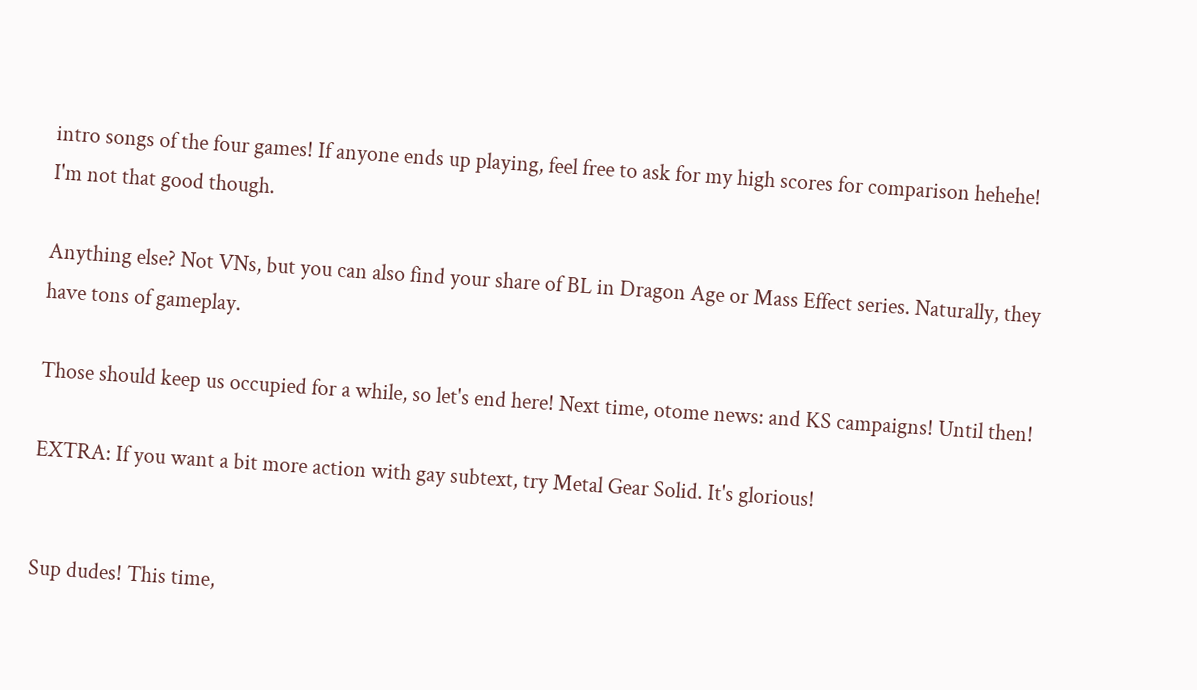intro songs of the four games! If anyone ends up playing, feel free to ask for my high scores for comparison hehehe! I'm not that good though.

Anything else? Not VNs, but you can also find your share of BL in Dragon Age or Mass Effect series. Naturally, they have tons of gameplay.

Those should keep us occupied for a while, so let's end here! Next time, otome news: and KS campaigns! Until then!

EXTRA: If you want a bit more action with gay subtext, try Metal Gear Solid. It's glorious!


Sup dudes! This time,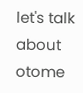let's talk about otome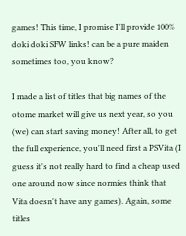games! This time, I promise I'll provide 100% doki doki SFW links! can be a pure maiden sometimes too, you know?

I made a list of titles that big names of the otome market will give us next year, so you (we) can start saving money! After all, to get the full experience, you'll need first a PSVita (I guess it's not really hard to find a cheap used one around now since normies think that Vita doesn't have any games). Again, some titles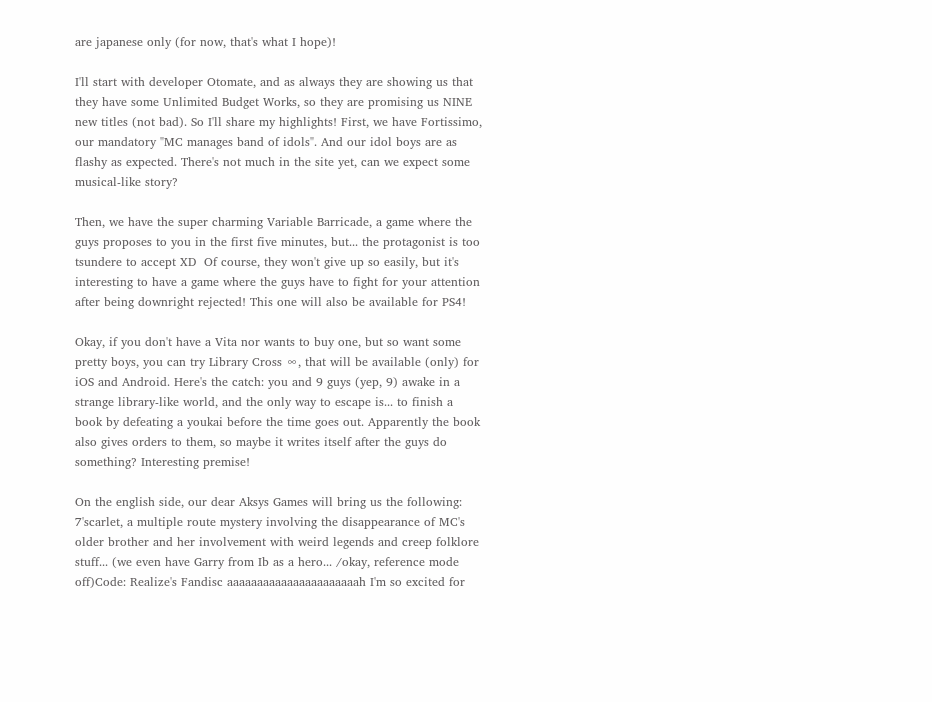are japanese only (for now, that's what I hope)!

I'll start with developer Otomate, and as always they are showing us that they have some Unlimited Budget Works, so they are promising us NINE new titles (not bad). So I'll share my highlights! First, we have Fortissimo, our mandatory "MC manages band of idols". And our idol boys are as flashy as expected. There's not much in the site yet, can we expect some musical-like story?

Then, we have the super charming Variable Barricade, a game where the guys proposes to you in the first five minutes, but... the protagonist is too tsundere to accept XD  Of course, they won't give up so easily, but it's interesting to have a game where the guys have to fight for your attention after being downright rejected! This one will also be available for PS4!

Okay, if you don't have a Vita nor wants to buy one, but so want some pretty boys, you can try Library Cross ∞, that will be available (only) for iOS and Android. Here's the catch: you and 9 guys (yep, 9) awake in a strange library-like world, and the only way to escape is... to finish a book by defeating a youkai before the time goes out. Apparently the book also gives orders to them, so maybe it writes itself after the guys do something? Interesting premise!

On the english side, our dear Aksys Games will bring us the following: 7'scarlet, a multiple route mystery involving the disappearance of MC's older brother and her involvement with weird legends and creep folklore stuff... (we even have Garry from Ib as a hero... /okay, reference mode off)Code: Realize's Fandisc aaaaaaaaaaaaaaaaaaaaaah I'm so excited for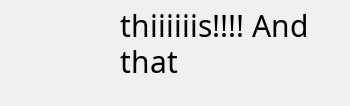thiiiiiis!!!! And that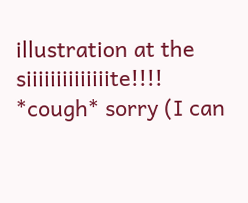illustration at the siiiiiiiiiiiiiite!!!! *cough* sorry (I can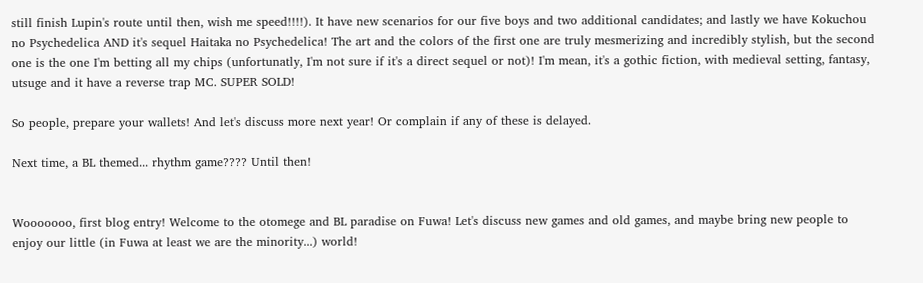still finish Lupin's route until then, wish me speed!!!!). It have new scenarios for our five boys and two additional candidates; and lastly we have Kokuchou no Psychedelica AND it's sequel Haitaka no Psychedelica! The art and the colors of the first one are truly mesmerizing and incredibly stylish, but the second one is the one I'm betting all my chips (unfortunatly, I'm not sure if it's a direct sequel or not)! I'm mean, it's a gothic fiction, with medieval setting, fantasy, utsuge and it have a reverse trap MC. SUPER SOLD!

So people, prepare your wallets! And let's discuss more next year! Or complain if any of these is delayed.

Next time, a BL themed... rhythm game???? Until then!


Wooooooo, first blog entry! Welcome to the otomege and BL paradise on Fuwa! Let's discuss new games and old games, and maybe bring new people to enjoy our little (in Fuwa at least we are the minority...) world!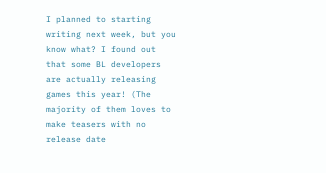I planned to starting writing next week, but you know what? I found out that some BL developers are actually releasing games this year! (The majority of them loves to make teasers with no release date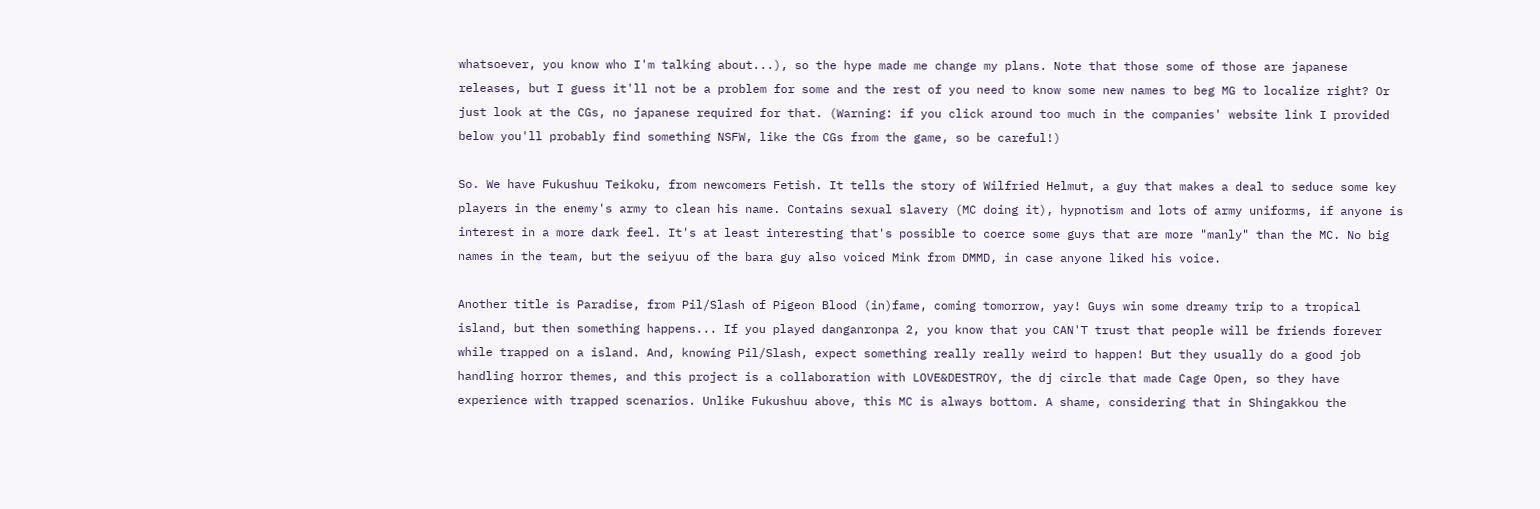whatsoever, you know who I'm talking about...), so the hype made me change my plans. Note that those some of those are japanese releases, but I guess it'll not be a problem for some and the rest of you need to know some new names to beg MG to localize right? Or just look at the CGs, no japanese required for that. (Warning: if you click around too much in the companies' website link I provided below you'll probably find something NSFW, like the CGs from the game, so be careful!)

So. We have Fukushuu Teikoku, from newcomers Fetish. It tells the story of Wilfried Helmut, a guy that makes a deal to seduce some key players in the enemy's army to clean his name. Contains sexual slavery (MC doing it), hypnotism and lots of army uniforms, if anyone is interest in a more dark feel. It's at least interesting that's possible to coerce some guys that are more "manly" than the MC. No big names in the team, but the seiyuu of the bara guy also voiced Mink from DMMD, in case anyone liked his voice.

Another title is Paradise, from Pil/Slash of Pigeon Blood (in)fame, coming tomorrow, yay! Guys win some dreamy trip to a tropical island, but then something happens... If you played danganronpa 2, you know that you CAN'T trust that people will be friends forever while trapped on a island. And, knowing Pil/Slash, expect something really really weird to happen! But they usually do a good job handling horror themes, and this project is a collaboration with LOVE&DESTROY, the dj circle that made Cage Open, so they have experience with trapped scenarios. Unlike Fukushuu above, this MC is always bottom. A shame, considering that in Shingakkou the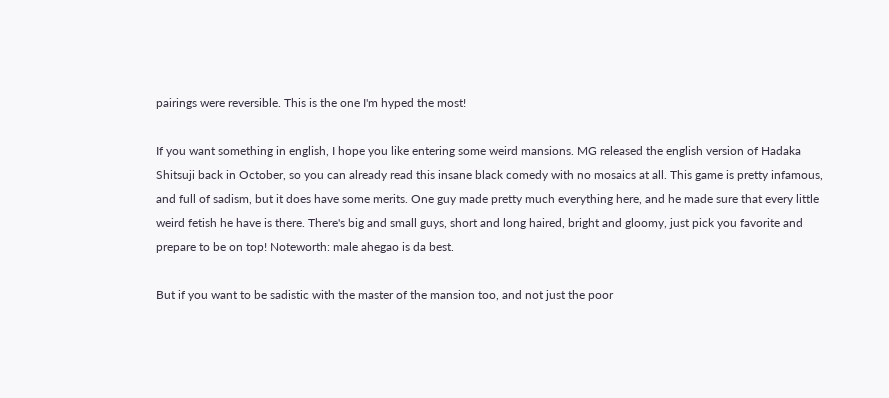pairings were reversible. This is the one I'm hyped the most!

If you want something in english, I hope you like entering some weird mansions. MG released the english version of Hadaka Shitsuji back in October, so you can already read this insane black comedy with no mosaics at all. This game is pretty infamous, and full of sadism, but it does have some merits. One guy made pretty much everything here, and he made sure that every little weird fetish he have is there. There's big and small guys, short and long haired, bright and gloomy, just pick you favorite and prepare to be on top! Noteworth: male ahegao is da best.

But if you want to be sadistic with the master of the mansion too, and not just the poor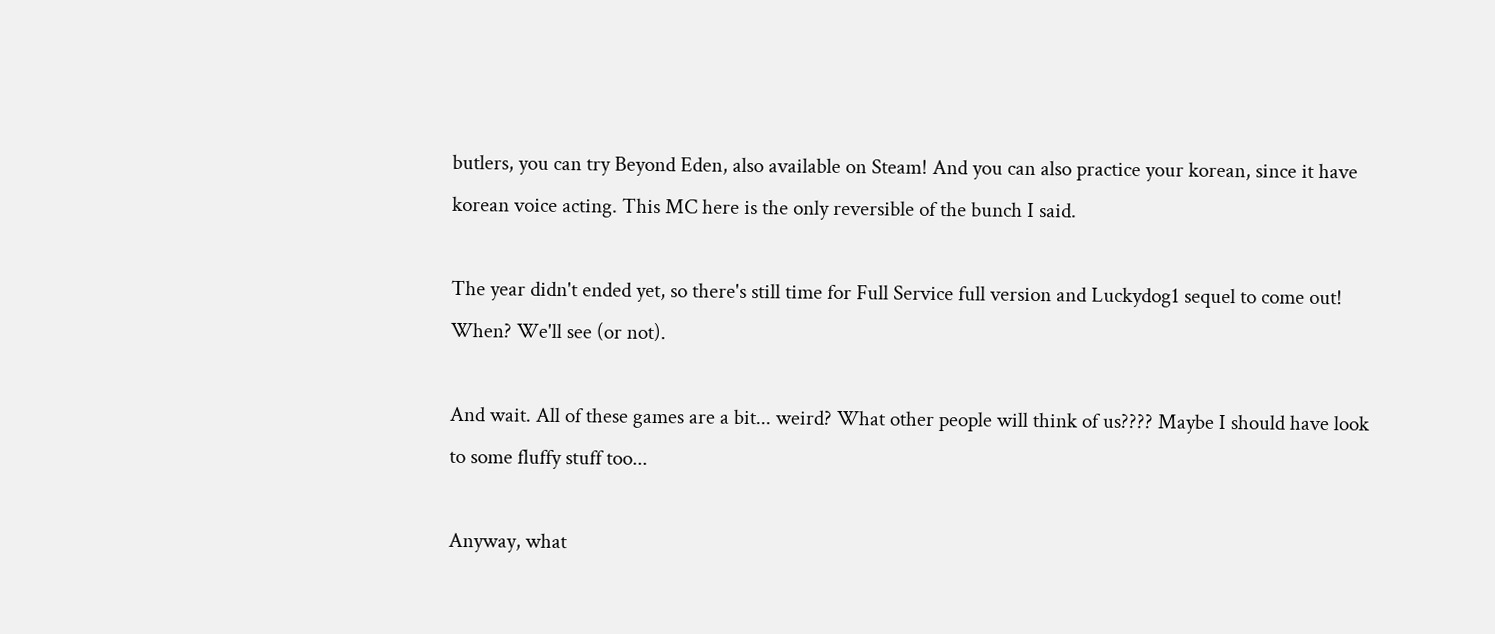butlers, you can try Beyond Eden, also available on Steam! And you can also practice your korean, since it have korean voice acting. This MC here is the only reversible of the bunch I said.

The year didn't ended yet, so there's still time for Full Service full version and Luckydog1 sequel to come out! When? We'll see (or not).

And wait. All of these games are a bit... weird? What other people will think of us???? Maybe I should have look to some fluffy stuff too...

Anyway, what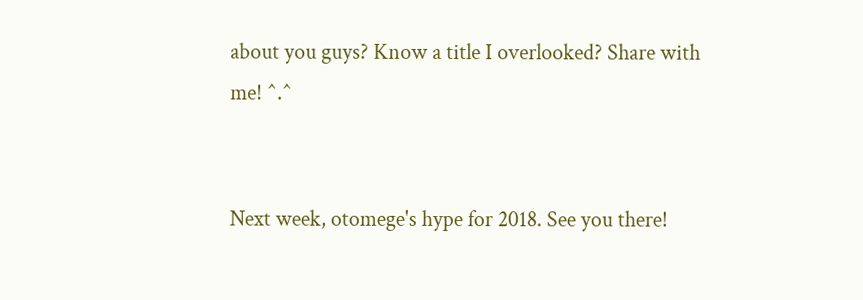about you guys? Know a title I overlooked? Share with me! ^.^


Next week, otomege's hype for 2018. See you there!